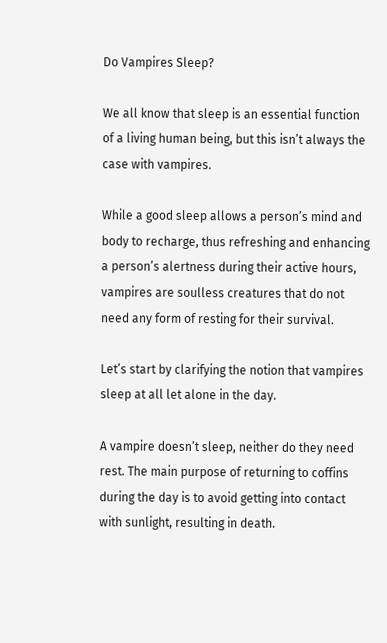Do Vampires Sleep?

We all know that sleep is an essential function of a living human being, but this isn’t always the case with vampires.

While a good sleep allows a person’s mind and body to recharge, thus refreshing and enhancing a person’s alertness during their active hours, vampires are soulless creatures that do not need any form of resting for their survival.

Let’s start by clarifying the notion that vampires sleep at all let alone in the day.

A vampire doesn’t sleep, neither do they need rest. The main purpose of returning to coffins during the day is to avoid getting into contact with sunlight, resulting in death.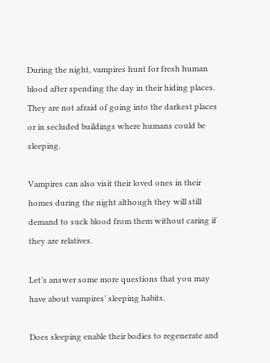During the night, vampires hunt for fresh human blood after spending the day in their hiding places. They are not afraid of going into the darkest places or in secluded buildings where humans could be sleeping.

Vampires can also visit their loved ones in their homes during the night although they will still demand to suck blood from them without caring if they are relatives.

Let’s answer some more questions that you may have about vampires’ sleeping habits.

Does sleeping enable their bodies to regenerate and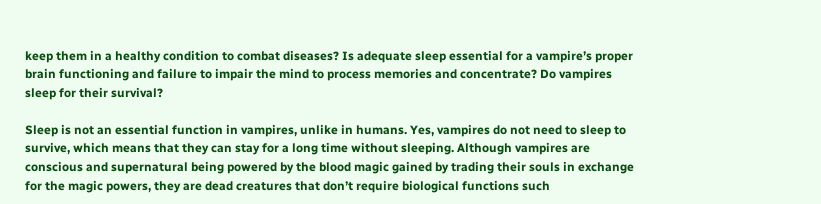keep them in a healthy condition to combat diseases? Is adequate sleep essential for a vampire’s proper brain functioning and failure to impair the mind to process memories and concentrate? Do vampires sleep for their survival?

Sleep is not an essential function in vampires, unlike in humans. Yes, vampires do not need to sleep to survive, which means that they can stay for a long time without sleeping. Although vampires are conscious and supernatural being powered by the blood magic gained by trading their souls in exchange for the magic powers, they are dead creatures that don’t require biological functions such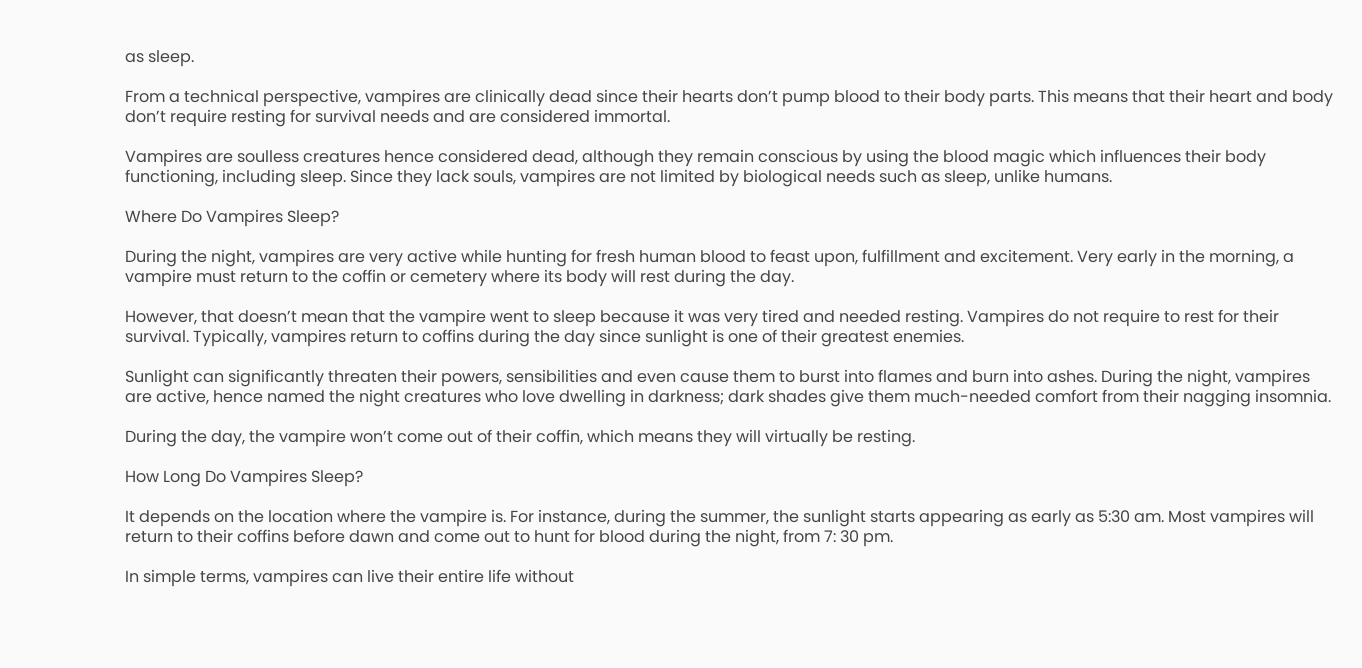as sleep.

From a technical perspective, vampires are clinically dead since their hearts don’t pump blood to their body parts. This means that their heart and body don’t require resting for survival needs and are considered immortal.

Vampires are soulless creatures hence considered dead, although they remain conscious by using the blood magic which influences their body functioning, including sleep. Since they lack souls, vampires are not limited by biological needs such as sleep, unlike humans.

Where Do Vampires Sleep?

During the night, vampires are very active while hunting for fresh human blood to feast upon, fulfillment and excitement. Very early in the morning, a vampire must return to the coffin or cemetery where its body will rest during the day.

However, that doesn’t mean that the vampire went to sleep because it was very tired and needed resting. Vampires do not require to rest for their survival. Typically, vampires return to coffins during the day since sunlight is one of their greatest enemies.

Sunlight can significantly threaten their powers, sensibilities and even cause them to burst into flames and burn into ashes. During the night, vampires are active, hence named the night creatures who love dwelling in darkness; dark shades give them much-needed comfort from their nagging insomnia.

During the day, the vampire won’t come out of their coffin, which means they will virtually be resting.

How Long Do Vampires Sleep?

It depends on the location where the vampire is. For instance, during the summer, the sunlight starts appearing as early as 5:30 am. Most vampires will return to their coffins before dawn and come out to hunt for blood during the night, from 7: 30 pm.

In simple terms, vampires can live their entire life without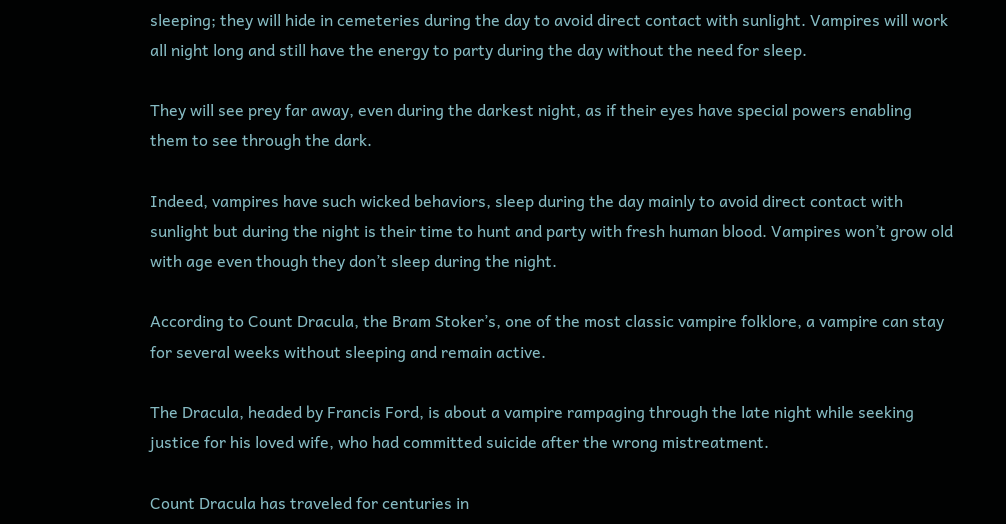sleeping; they will hide in cemeteries during the day to avoid direct contact with sunlight. Vampires will work all night long and still have the energy to party during the day without the need for sleep.

They will see prey far away, even during the darkest night, as if their eyes have special powers enabling them to see through the dark.

Indeed, vampires have such wicked behaviors, sleep during the day mainly to avoid direct contact with sunlight but during the night is their time to hunt and party with fresh human blood. Vampires won’t grow old with age even though they don’t sleep during the night.

According to Count Dracula, the Bram Stoker’s, one of the most classic vampire folklore, a vampire can stay for several weeks without sleeping and remain active.

The Dracula, headed by Francis Ford, is about a vampire rampaging through the late night while seeking justice for his loved wife, who had committed suicide after the wrong mistreatment.

Count Dracula has traveled for centuries in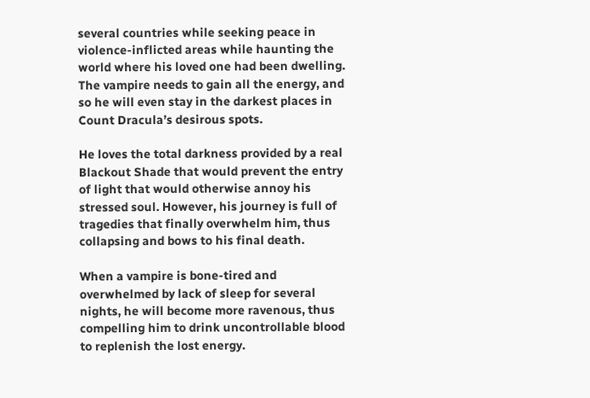several countries while seeking peace in violence-inflicted areas while haunting the world where his loved one had been dwelling. The vampire needs to gain all the energy, and so he will even stay in the darkest places in Count Dracula’s desirous spots.

He loves the total darkness provided by a real Blackout Shade that would prevent the entry of light that would otherwise annoy his stressed soul. However, his journey is full of tragedies that finally overwhelm him, thus collapsing and bows to his final death.

When a vampire is bone-tired and overwhelmed by lack of sleep for several nights, he will become more ravenous, thus compelling him to drink uncontrollable blood to replenish the lost energy.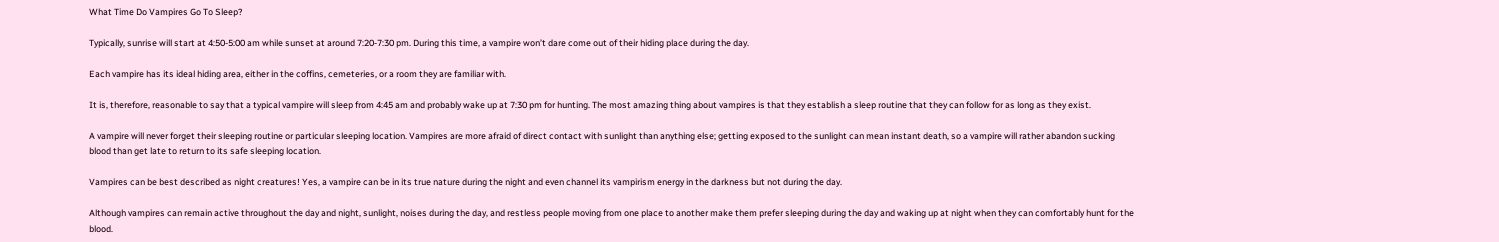What Time Do Vampires Go To Sleep?

Typically, sunrise will start at 4:50-5:00 am while sunset at around 7:20-7:30 pm. During this time, a vampire won’t dare come out of their hiding place during the day.

Each vampire has its ideal hiding area, either in the coffins, cemeteries, or a room they are familiar with.

It is, therefore, reasonable to say that a typical vampire will sleep from 4:45 am and probably wake up at 7:30 pm for hunting. The most amazing thing about vampires is that they establish a sleep routine that they can follow for as long as they exist.

A vampire will never forget their sleeping routine or particular sleeping location. Vampires are more afraid of direct contact with sunlight than anything else; getting exposed to the sunlight can mean instant death, so a vampire will rather abandon sucking blood than get late to return to its safe sleeping location.

Vampires can be best described as night creatures! Yes, a vampire can be in its true nature during the night and even channel its vampirism energy in the darkness but not during the day.

Although vampires can remain active throughout the day and night, sunlight, noises during the day, and restless people moving from one place to another make them prefer sleeping during the day and waking up at night when they can comfortably hunt for the blood.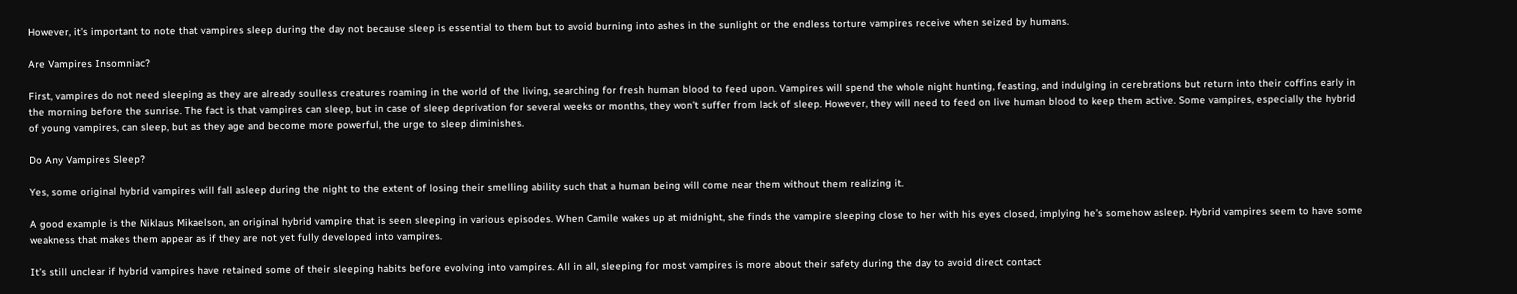However, it’s important to note that vampires sleep during the day not because sleep is essential to them but to avoid burning into ashes in the sunlight or the endless torture vampires receive when seized by humans.

Are Vampires Insomniac?

First, vampires do not need sleeping as they are already soulless creatures roaming in the world of the living, searching for fresh human blood to feed upon. Vampires will spend the whole night hunting, feasting, and indulging in cerebrations but return into their coffins early in the morning before the sunrise. The fact is that vampires can sleep, but in case of sleep deprivation for several weeks or months, they won’t suffer from lack of sleep. However, they will need to feed on live human blood to keep them active. Some vampires, especially the hybrid of young vampires, can sleep, but as they age and become more powerful, the urge to sleep diminishes.

Do Any Vampires Sleep?

Yes, some original hybrid vampires will fall asleep during the night to the extent of losing their smelling ability such that a human being will come near them without them realizing it.

A good example is the Niklaus Mikaelson, an original hybrid vampire that is seen sleeping in various episodes. When Camile wakes up at midnight, she finds the vampire sleeping close to her with his eyes closed, implying he’s somehow asleep. Hybrid vampires seem to have some weakness that makes them appear as if they are not yet fully developed into vampires.

It’s still unclear if hybrid vampires have retained some of their sleeping habits before evolving into vampires. All in all, sleeping for most vampires is more about their safety during the day to avoid direct contact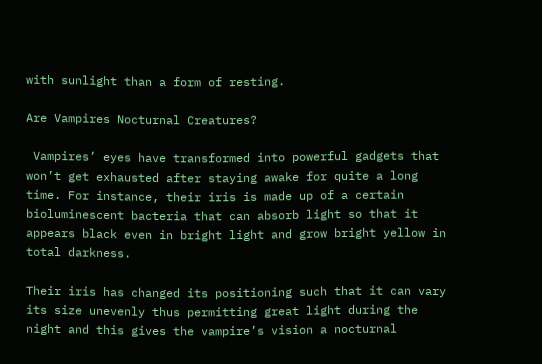with sunlight than a form of resting.

Are Vampires Nocturnal Creatures?

 Vampires’ eyes have transformed into powerful gadgets that won’t get exhausted after staying awake for quite a long time. For instance, their iris is made up of a certain bioluminescent bacteria that can absorb light so that it appears black even in bright light and grow bright yellow in total darkness.

Their iris has changed its positioning such that it can vary its size unevenly thus permitting great light during the night and this gives the vampire’s vision a nocturnal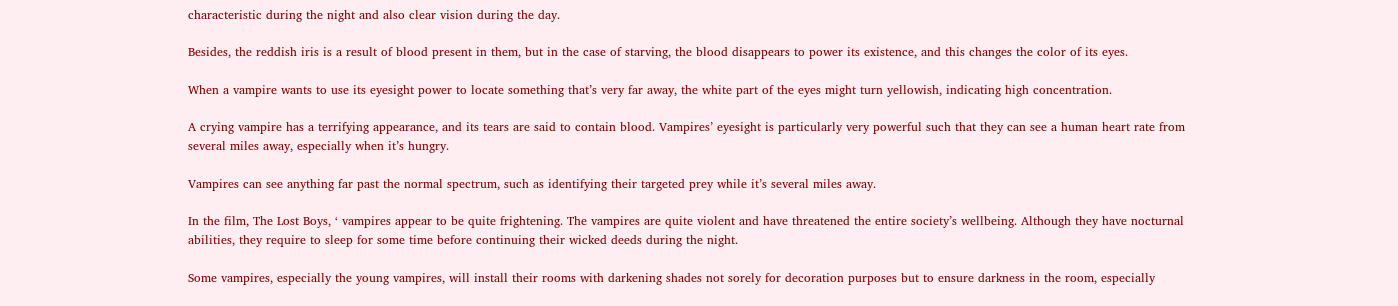characteristic during the night and also clear vision during the day.

Besides, the reddish iris is a result of blood present in them, but in the case of starving, the blood disappears to power its existence, and this changes the color of its eyes.

When a vampire wants to use its eyesight power to locate something that’s very far away, the white part of the eyes might turn yellowish, indicating high concentration.

A crying vampire has a terrifying appearance, and its tears are said to contain blood. Vampires’ eyesight is particularly very powerful such that they can see a human heart rate from several miles away, especially when it’s hungry.

Vampires can see anything far past the normal spectrum, such as identifying their targeted prey while it’s several miles away.

In the film, The Lost Boys, ‘ vampires appear to be quite frightening. The vampires are quite violent and have threatened the entire society’s wellbeing. Although they have nocturnal abilities, they require to sleep for some time before continuing their wicked deeds during the night.

Some vampires, especially the young vampires, will install their rooms with darkening shades not sorely for decoration purposes but to ensure darkness in the room, especially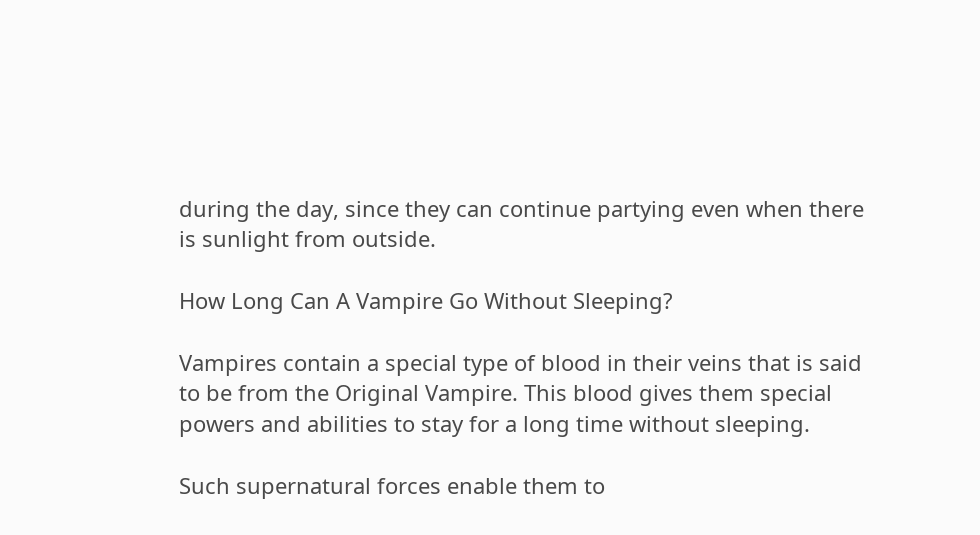during the day, since they can continue partying even when there is sunlight from outside.

How Long Can A Vampire Go Without Sleeping?

Vampires contain a special type of blood in their veins that is said to be from the Original Vampire. This blood gives them special powers and abilities to stay for a long time without sleeping.

Such supernatural forces enable them to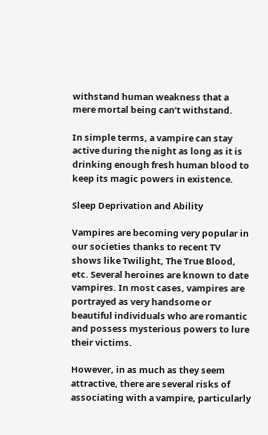withstand human weakness that a mere mortal being can’t withstand.

In simple terms, a vampire can stay active during the night as long as it is drinking enough fresh human blood to keep its magic powers in existence.

Sleep Deprivation and Ability

Vampires are becoming very popular in our societies thanks to recent TV shows like Twilight, The True Blood, etc. Several heroines are known to date vampires. In most cases, vampires are portrayed as very handsome or beautiful individuals who are romantic and possess mysterious powers to lure their victims.

However, in as much as they seem attractive, there are several risks of associating with a vampire, particularly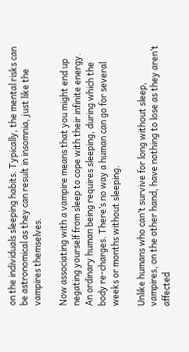on the individuals sleeping habits. Typically, the mental risks can be astronomical as they can result in insomnia, just like the vampires themselves.

Now associating with a vampire means that you might end up negating yourself from sleep to cope with their infinite energy. An ordinary human being requires sleeping, during which the body re-charges. There’s no way a human can go for several weeks or months without sleeping.

Unlike humans who can’t survive for long without sleep, vampires, on the other hand, have nothing to lose as they aren’t affected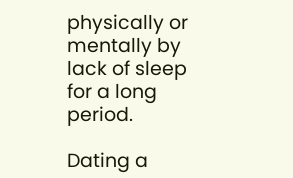physically or mentally by lack of sleep for a long period.

Dating a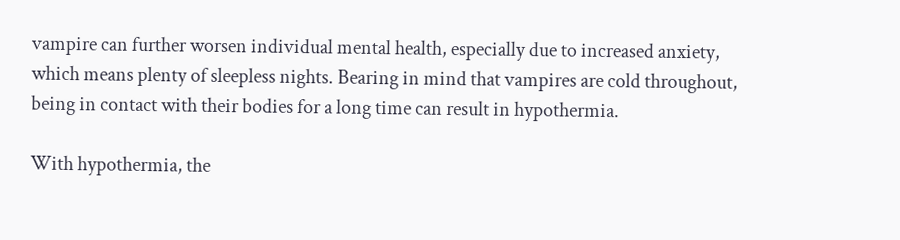vampire can further worsen individual mental health, especially due to increased anxiety, which means plenty of sleepless nights. Bearing in mind that vampires are cold throughout, being in contact with their bodies for a long time can result in hypothermia.

With hypothermia, the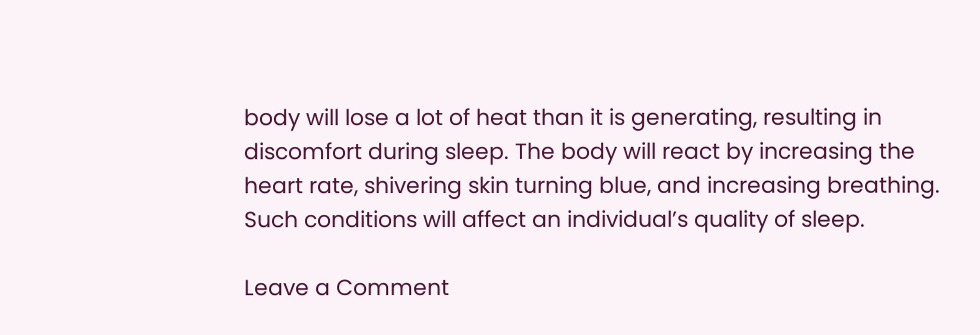body will lose a lot of heat than it is generating, resulting in discomfort during sleep. The body will react by increasing the heart rate, shivering skin turning blue, and increasing breathing. Such conditions will affect an individual’s quality of sleep.

Leave a Comment